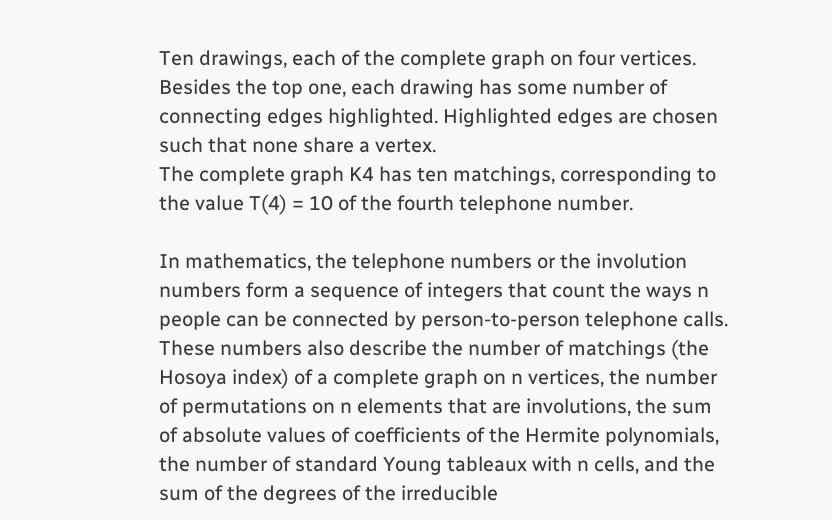Ten drawings, each of the complete graph on four vertices. Besides the top one, each drawing has some number of connecting edges highlighted. Highlighted edges are chosen such that none share a vertex.
The complete graph K4 has ten matchings, corresponding to the value T(4) = 10 of the fourth telephone number.

In mathematics, the telephone numbers or the involution numbers form a sequence of integers that count the ways n people can be connected by person-to-person telephone calls. These numbers also describe the number of matchings (the Hosoya index) of a complete graph on n vertices, the number of permutations on n elements that are involutions, the sum of absolute values of coefficients of the Hermite polynomials, the number of standard Young tableaux with n cells, and the sum of the degrees of the irreducible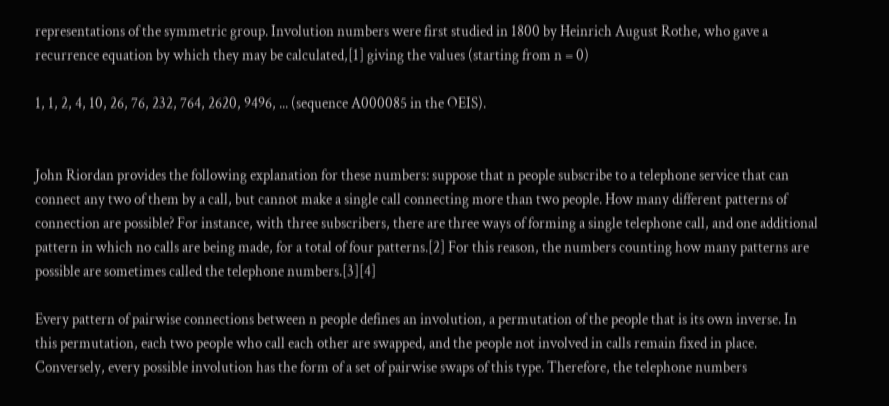representations of the symmetric group. Involution numbers were first studied in 1800 by Heinrich August Rothe, who gave a recurrence equation by which they may be calculated,[1] giving the values (starting from n = 0)

1, 1, 2, 4, 10, 26, 76, 232, 764, 2620, 9496, ... (sequence A000085 in the OEIS).


John Riordan provides the following explanation for these numbers: suppose that n people subscribe to a telephone service that can connect any two of them by a call, but cannot make a single call connecting more than two people. How many different patterns of connection are possible? For instance, with three subscribers, there are three ways of forming a single telephone call, and one additional pattern in which no calls are being made, for a total of four patterns.[2] For this reason, the numbers counting how many patterns are possible are sometimes called the telephone numbers.[3][4]

Every pattern of pairwise connections between n people defines an involution, a permutation of the people that is its own inverse. In this permutation, each two people who call each other are swapped, and the people not involved in calls remain fixed in place. Conversely, every possible involution has the form of a set of pairwise swaps of this type. Therefore, the telephone numbers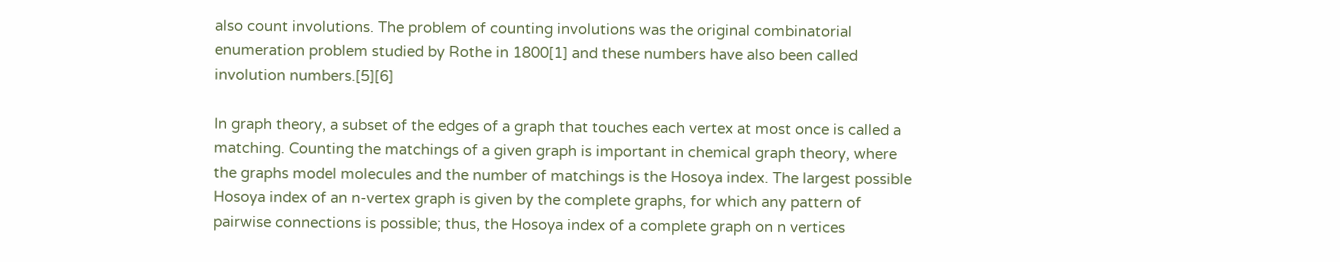also count involutions. The problem of counting involutions was the original combinatorial enumeration problem studied by Rothe in 1800[1] and these numbers have also been called involution numbers.[5][6]

In graph theory, a subset of the edges of a graph that touches each vertex at most once is called a matching. Counting the matchings of a given graph is important in chemical graph theory, where the graphs model molecules and the number of matchings is the Hosoya index. The largest possible Hosoya index of an n-vertex graph is given by the complete graphs, for which any pattern of pairwise connections is possible; thus, the Hosoya index of a complete graph on n vertices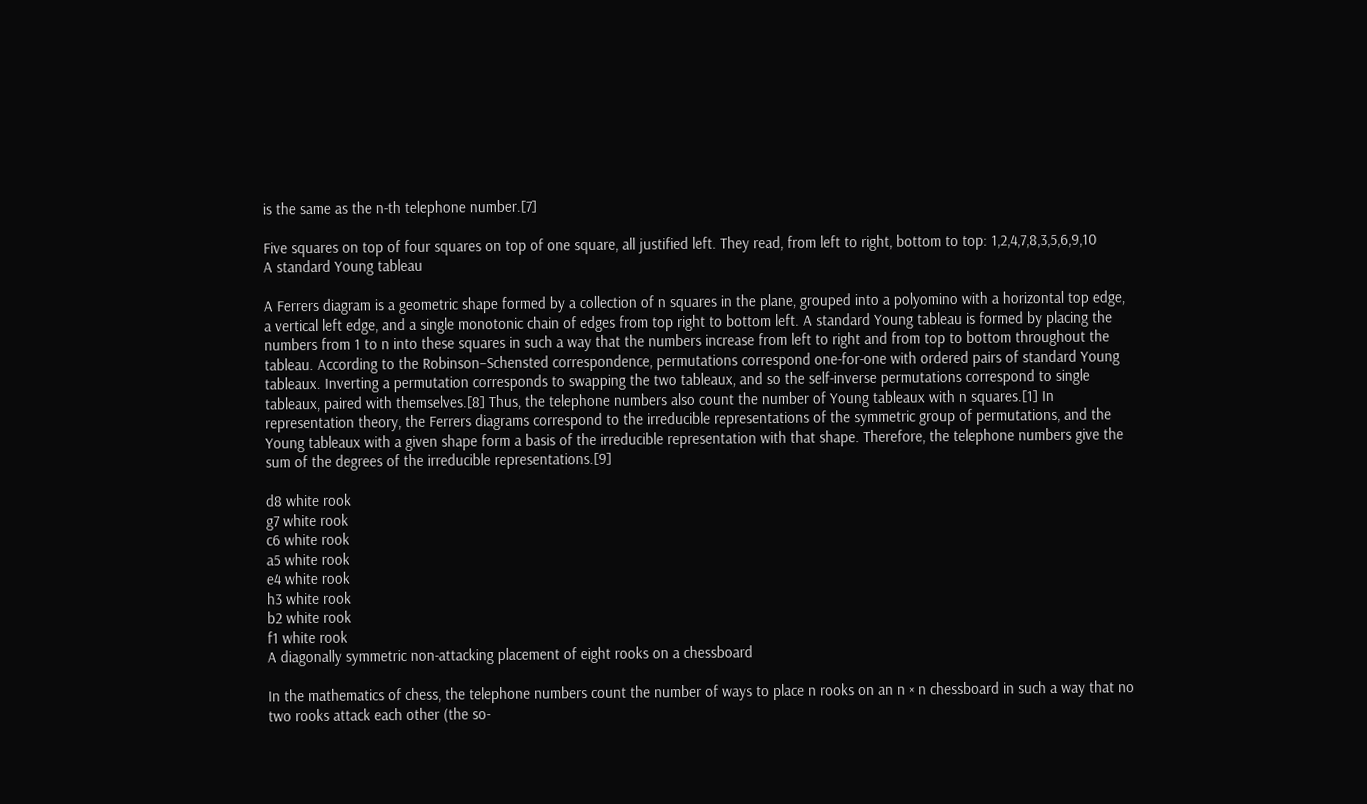is the same as the n-th telephone number.[7]

Five squares on top of four squares on top of one square, all justified left. They read, from left to right, bottom to top: 1,2,4,7,8,3,5,6,9,10
A standard Young tableau

A Ferrers diagram is a geometric shape formed by a collection of n squares in the plane, grouped into a polyomino with a horizontal top edge, a vertical left edge, and a single monotonic chain of edges from top right to bottom left. A standard Young tableau is formed by placing the numbers from 1 to n into these squares in such a way that the numbers increase from left to right and from top to bottom throughout the tableau. According to the Robinson–Schensted correspondence, permutations correspond one-for-one with ordered pairs of standard Young tableaux. Inverting a permutation corresponds to swapping the two tableaux, and so the self-inverse permutations correspond to single tableaux, paired with themselves.[8] Thus, the telephone numbers also count the number of Young tableaux with n squares.[1] In representation theory, the Ferrers diagrams correspond to the irreducible representations of the symmetric group of permutations, and the Young tableaux with a given shape form a basis of the irreducible representation with that shape. Therefore, the telephone numbers give the sum of the degrees of the irreducible representations.[9]

d8 white rook
g7 white rook
c6 white rook
a5 white rook
e4 white rook
h3 white rook
b2 white rook
f1 white rook
A diagonally symmetric non-attacking placement of eight rooks on a chessboard

In the mathematics of chess, the telephone numbers count the number of ways to place n rooks on an n × n chessboard in such a way that no two rooks attack each other (the so-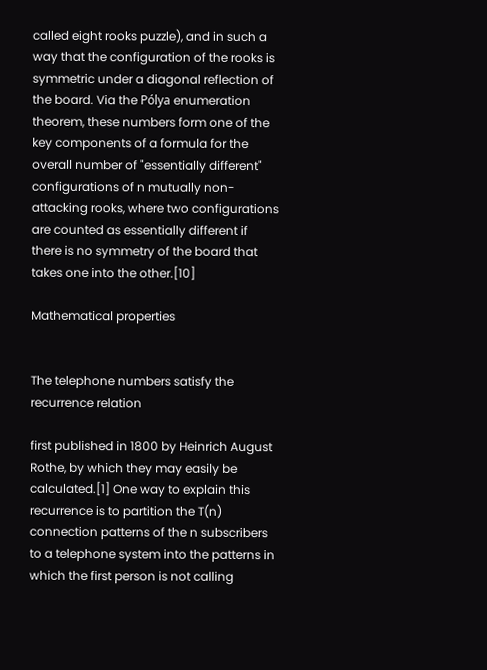called eight rooks puzzle), and in such a way that the configuration of the rooks is symmetric under a diagonal reflection of the board. Via the Pólya enumeration theorem, these numbers form one of the key components of a formula for the overall number of "essentially different" configurations of n mutually non-attacking rooks, where two configurations are counted as essentially different if there is no symmetry of the board that takes one into the other.[10]

Mathematical properties


The telephone numbers satisfy the recurrence relation

first published in 1800 by Heinrich August Rothe, by which they may easily be calculated.[1] One way to explain this recurrence is to partition the T(n) connection patterns of the n subscribers to a telephone system into the patterns in which the first person is not calling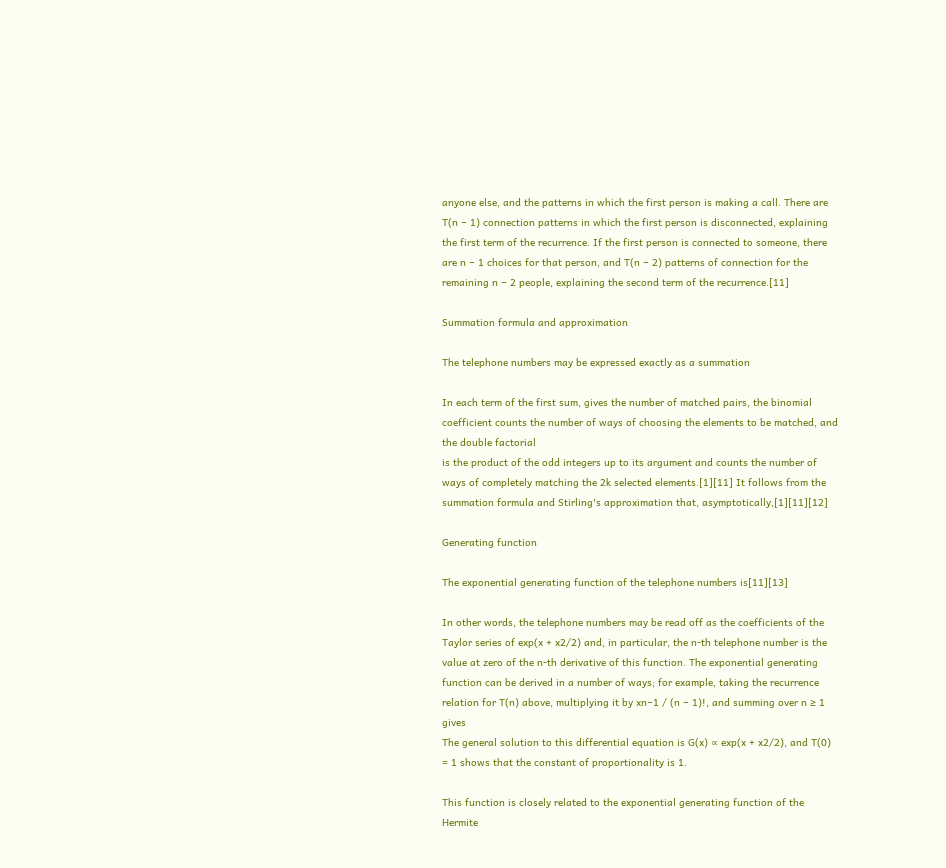anyone else, and the patterns in which the first person is making a call. There are T(n − 1) connection patterns in which the first person is disconnected, explaining the first term of the recurrence. If the first person is connected to someone, there are n − 1 choices for that person, and T(n − 2) patterns of connection for the remaining n − 2 people, explaining the second term of the recurrence.[11]

Summation formula and approximation

The telephone numbers may be expressed exactly as a summation

In each term of the first sum, gives the number of matched pairs, the binomial coefficient counts the number of ways of choosing the elements to be matched, and the double factorial
is the product of the odd integers up to its argument and counts the number of ways of completely matching the 2k selected elements.[1][11] It follows from the summation formula and Stirling's approximation that, asymptotically,[1][11][12]

Generating function

The exponential generating function of the telephone numbers is[11][13]

In other words, the telephone numbers may be read off as the coefficients of the Taylor series of exp(x + x2/2) and, in particular, the n-th telephone number is the value at zero of the n-th derivative of this function. The exponential generating function can be derived in a number of ways; for example, taking the recurrence relation for T(n) above, multiplying it by xn−1 / (n − 1)!, and summing over n ≥ 1 gives
The general solution to this differential equation is G(x) ∝ exp(x + x2/2), and T(0) = 1 shows that the constant of proportionality is 1.

This function is closely related to the exponential generating function of the Hermite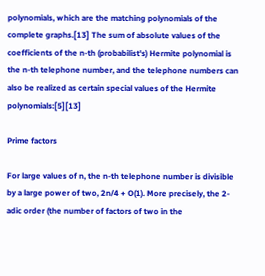polynomials, which are the matching polynomials of the complete graphs.[13] The sum of absolute values of the coefficients of the n-th (probabilist's) Hermite polynomial is the n-th telephone number, and the telephone numbers can also be realized as certain special values of the Hermite polynomials:[5][13]

Prime factors

For large values of n, the n-th telephone number is divisible by a large power of two, 2n/4 + O(1). More precisely, the 2-adic order (the number of factors of two in the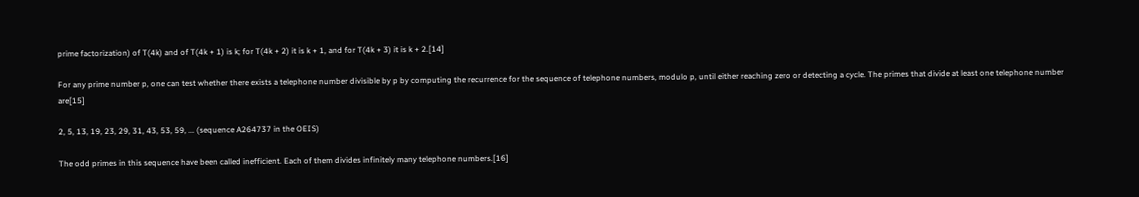prime factorization) of T(4k) and of T(4k + 1) is k; for T(4k + 2) it is k + 1, and for T(4k + 3) it is k + 2.[14]

For any prime number p, one can test whether there exists a telephone number divisible by p by computing the recurrence for the sequence of telephone numbers, modulo p, until either reaching zero or detecting a cycle. The primes that divide at least one telephone number are[15]

2, 5, 13, 19, 23, 29, 31, 43, 53, 59, ... (sequence A264737 in the OEIS)

The odd primes in this sequence have been called inefficient. Each of them divides infinitely many telephone numbers.[16]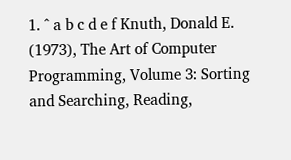1. ^ a b c d e f Knuth, Donald E. (1973), The Art of Computer Programming, Volume 3: Sorting and Searching, Reading,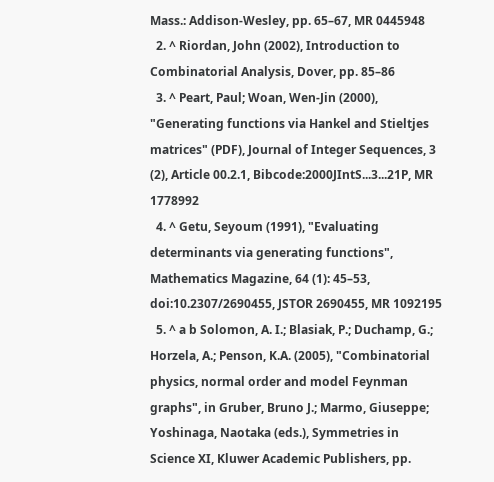Mass.: Addison-Wesley, pp. 65–67, MR 0445948
  2. ^ Riordan, John (2002), Introduction to Combinatorial Analysis, Dover, pp. 85–86
  3. ^ Peart, Paul; Woan, Wen-Jin (2000), "Generating functions via Hankel and Stieltjes matrices" (PDF), Journal of Integer Sequences, 3 (2), Article 00.2.1, Bibcode:2000JIntS...3...21P, MR 1778992
  4. ^ Getu, Seyoum (1991), "Evaluating determinants via generating functions", Mathematics Magazine, 64 (1): 45–53, doi:10.2307/2690455, JSTOR 2690455, MR 1092195
  5. ^ a b Solomon, A. I.; Blasiak, P.; Duchamp, G.; Horzela, A.; Penson, K.A. (2005), "Combinatorial physics, normal order and model Feynman graphs", in Gruber, Bruno J.; Marmo, Giuseppe; Yoshinaga, Naotaka (eds.), Symmetries in Science XI, Kluwer Academic Publishers, pp.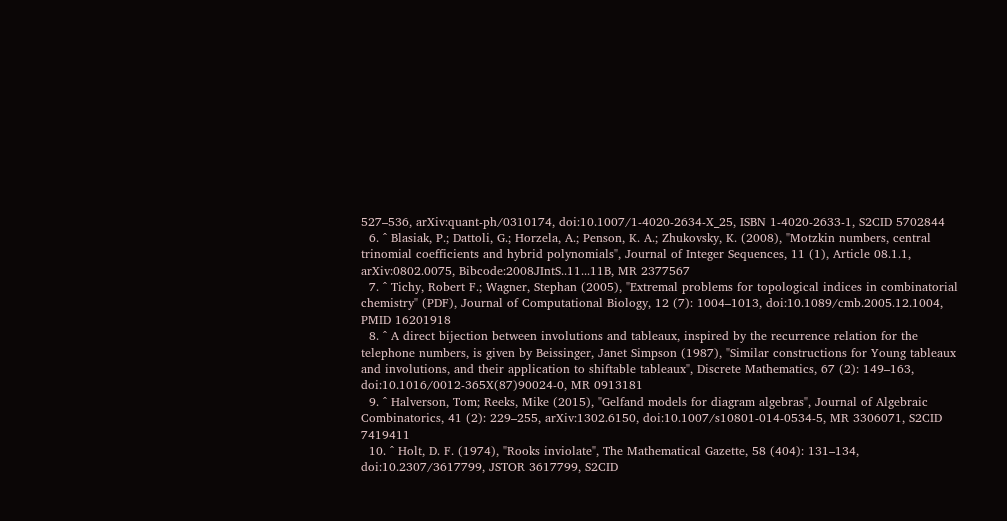527–536, arXiv:quant-ph/0310174, doi:10.1007/1-4020-2634-X_25, ISBN 1-4020-2633-1, S2CID 5702844
  6. ^ Blasiak, P.; Dattoli, G.; Horzela, A.; Penson, K. A.; Zhukovsky, K. (2008), "Motzkin numbers, central trinomial coefficients and hybrid polynomials", Journal of Integer Sequences, 11 (1), Article 08.1.1, arXiv:0802.0075, Bibcode:2008JIntS..11...11B, MR 2377567
  7. ^ Tichy, Robert F.; Wagner, Stephan (2005), "Extremal problems for topological indices in combinatorial chemistry" (PDF), Journal of Computational Biology, 12 (7): 1004–1013, doi:10.1089/cmb.2005.12.1004, PMID 16201918
  8. ^ A direct bijection between involutions and tableaux, inspired by the recurrence relation for the telephone numbers, is given by Beissinger, Janet Simpson (1987), "Similar constructions for Young tableaux and involutions, and their application to shiftable tableaux", Discrete Mathematics, 67 (2): 149–163, doi:10.1016/0012-365X(87)90024-0, MR 0913181
  9. ^ Halverson, Tom; Reeks, Mike (2015), "Gelfand models for diagram algebras", Journal of Algebraic Combinatorics, 41 (2): 229–255, arXiv:1302.6150, doi:10.1007/s10801-014-0534-5, MR 3306071, S2CID 7419411
  10. ^ Holt, D. F. (1974), "Rooks inviolate", The Mathematical Gazette, 58 (404): 131–134, doi:10.2307/3617799, JSTOR 3617799, S2CID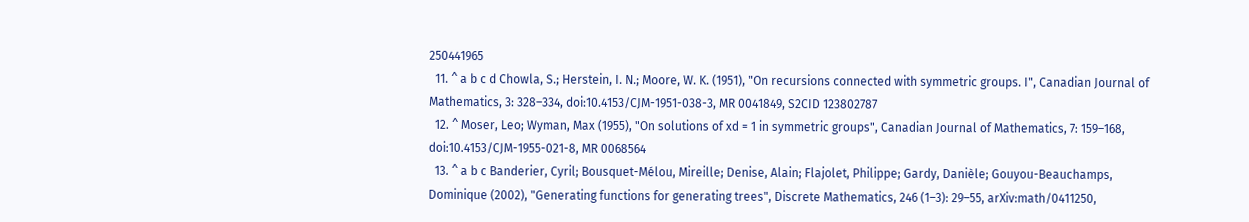250441965
  11. ^ a b c d Chowla, S.; Herstein, I. N.; Moore, W. K. (1951), "On recursions connected with symmetric groups. I", Canadian Journal of Mathematics, 3: 328–334, doi:10.4153/CJM-1951-038-3, MR 0041849, S2CID 123802787
  12. ^ Moser, Leo; Wyman, Max (1955), "On solutions of xd = 1 in symmetric groups", Canadian Journal of Mathematics, 7: 159–168, doi:10.4153/CJM-1955-021-8, MR 0068564
  13. ^ a b c Banderier, Cyril; Bousquet-Mélou, Mireille; Denise, Alain; Flajolet, Philippe; Gardy, Danièle; Gouyou-Beauchamps, Dominique (2002), "Generating functions for generating trees", Discrete Mathematics, 246 (1–3): 29–55, arXiv:math/0411250,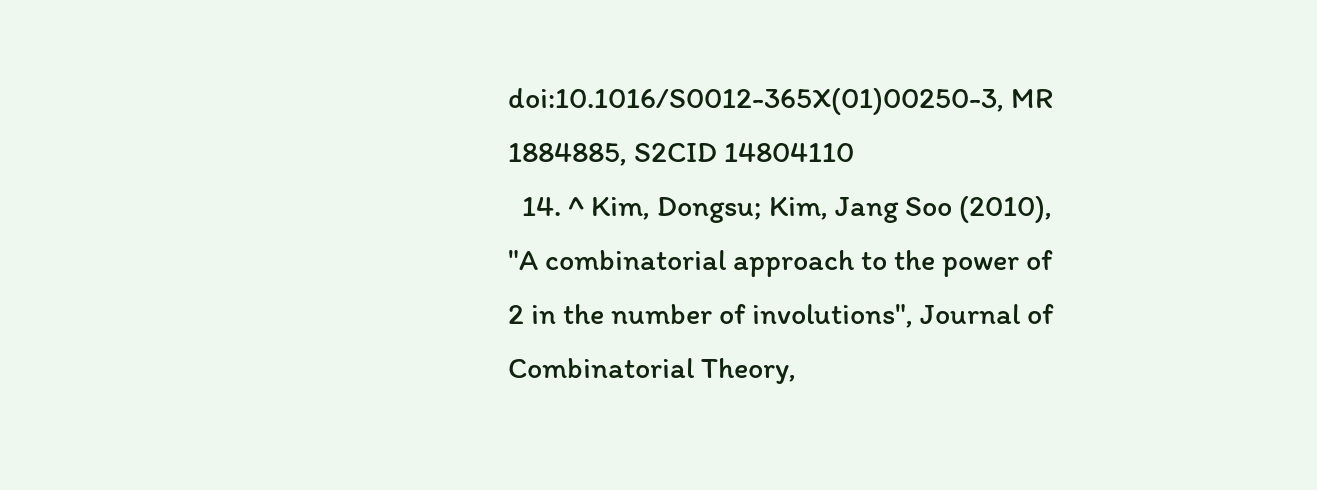doi:10.1016/S0012-365X(01)00250-3, MR 1884885, S2CID 14804110
  14. ^ Kim, Dongsu; Kim, Jang Soo (2010), "A combinatorial approach to the power of 2 in the number of involutions", Journal of Combinatorial Theory,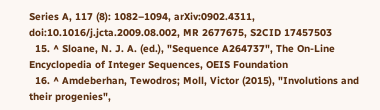Series A, 117 (8): 1082–1094, arXiv:0902.4311, doi:10.1016/j.jcta.2009.08.002, MR 2677675, S2CID 17457503
  15. ^ Sloane, N. J. A. (ed.), "Sequence A264737", The On-Line Encyclopedia of Integer Sequences, OEIS Foundation
  16. ^ Amdeberhan, Tewodros; Moll, Victor (2015), "Involutions and their progenies",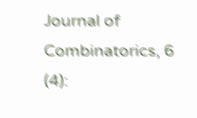Journal of Combinatorics, 6 (4):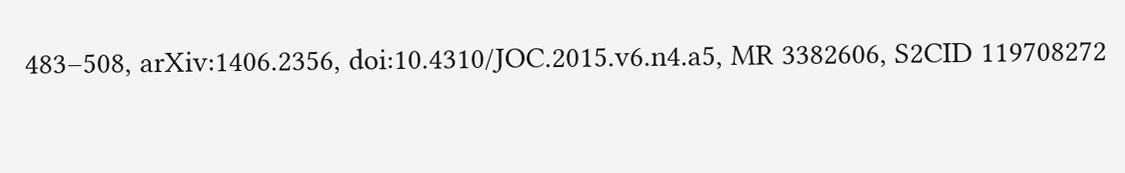483–508, arXiv:1406.2356, doi:10.4310/JOC.2015.v6.n4.a5, MR 3382606, S2CID 119708272